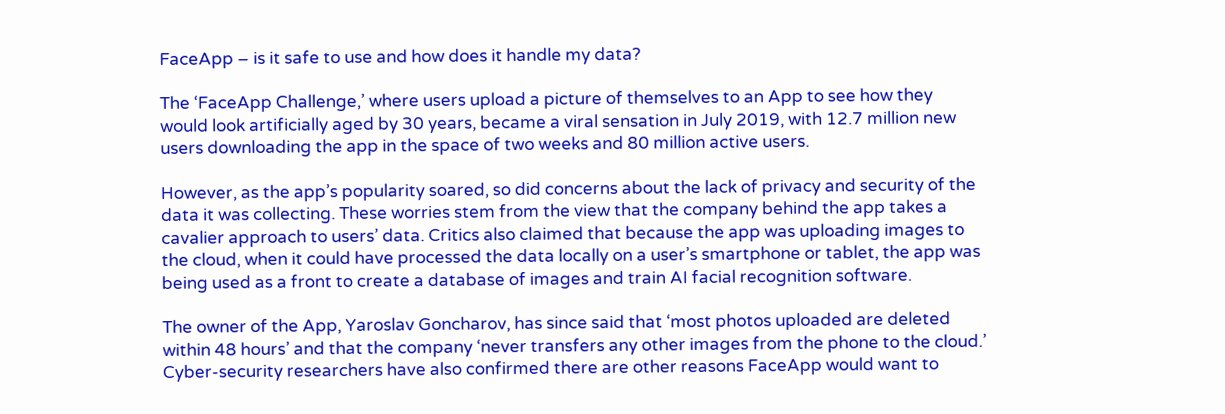FaceApp – is it safe to use and how does it handle my data?

The ‘FaceApp Challenge,’ where users upload a picture of themselves to an App to see how they would look artificially aged by 30 years, became a viral sensation in July 2019, with 12.7 million new users downloading the app in the space of two weeks and 80 million active users.

However, as the app’s popularity soared, so did concerns about the lack of privacy and security of the data it was collecting. These worries stem from the view that the company behind the app takes a cavalier approach to users’ data. Critics also claimed that because the app was uploading images to the cloud, when it could have processed the data locally on a user’s smartphone or tablet, the app was being used as a front to create a database of images and train AI facial recognition software.

The owner of the App, Yaroslav Goncharov, has since said that ‘most photos uploaded are deleted within 48 hours’ and that the company ‘never transfers any other images from the phone to the cloud.’ Cyber-security researchers have also confirmed there are other reasons FaceApp would want to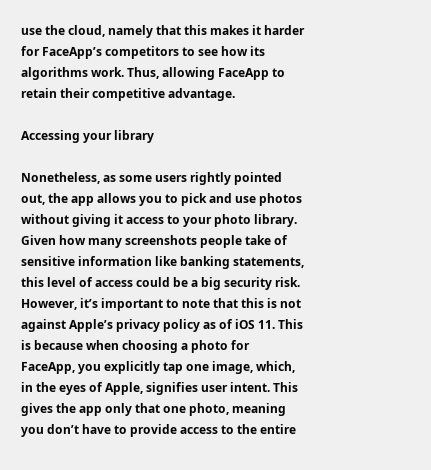use the cloud, namely that this makes it harder for FaceApp’s competitors to see how its algorithms work. Thus, allowing FaceApp to retain their competitive advantage.

Accessing your library

Nonetheless, as some users rightly pointed out, the app allows you to pick and use photos without giving it access to your photo library. Given how many screenshots people take of sensitive information like banking statements, this level of access could be a big security risk. However, it’s important to note that this is not against Apple’s privacy policy as of iOS 11. This is because when choosing a photo for FaceApp, you explicitly tap one image, which, in the eyes of Apple, signifies user intent. This gives the app only that one photo, meaning you don’t have to provide access to the entire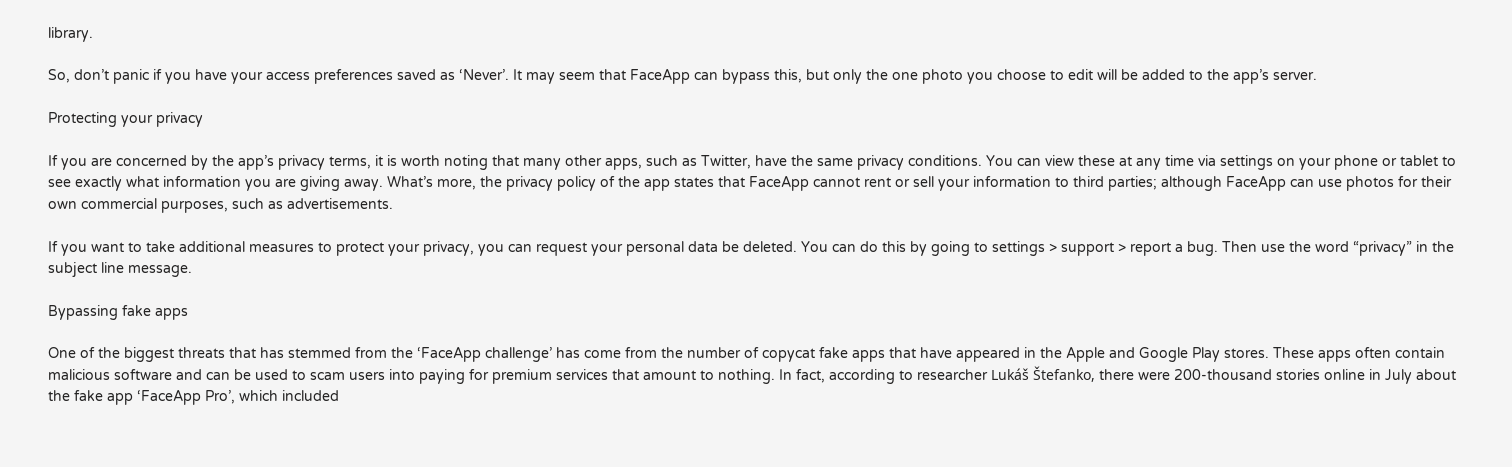library.

So, don’t panic if you have your access preferences saved as ‘Never’. It may seem that FaceApp can bypass this, but only the one photo you choose to edit will be added to the app’s server.

Protecting your privacy

If you are concerned by the app’s privacy terms, it is worth noting that many other apps, such as Twitter, have the same privacy conditions. You can view these at any time via settings on your phone or tablet to see exactly what information you are giving away. What’s more, the privacy policy of the app states that FaceApp cannot rent or sell your information to third parties; although FaceApp can use photos for their own commercial purposes, such as advertisements.

If you want to take additional measures to protect your privacy, you can request your personal data be deleted. You can do this by going to settings > support > report a bug. Then use the word “privacy” in the subject line message.

Bypassing fake apps

One of the biggest threats that has stemmed from the ‘FaceApp challenge’ has come from the number of copycat fake apps that have appeared in the Apple and Google Play stores. These apps often contain malicious software and can be used to scam users into paying for premium services that amount to nothing. In fact, according to researcher Lukáš Štefanko, there were 200-thousand stories online in July about the fake app ‘FaceApp Pro’, which included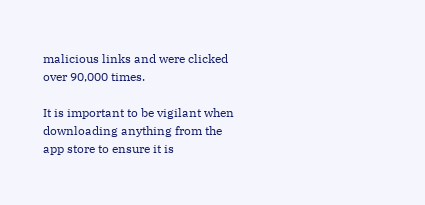malicious links and were clicked over 90,000 times.

It is important to be vigilant when downloading anything from the app store to ensure it is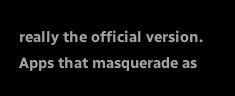really the official version. Apps that masquerade as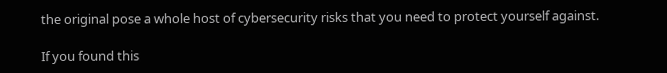the original pose a whole host of cybersecurity risks that you need to protect yourself against.

If you found this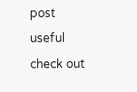post useful check out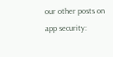our other posts on app security: